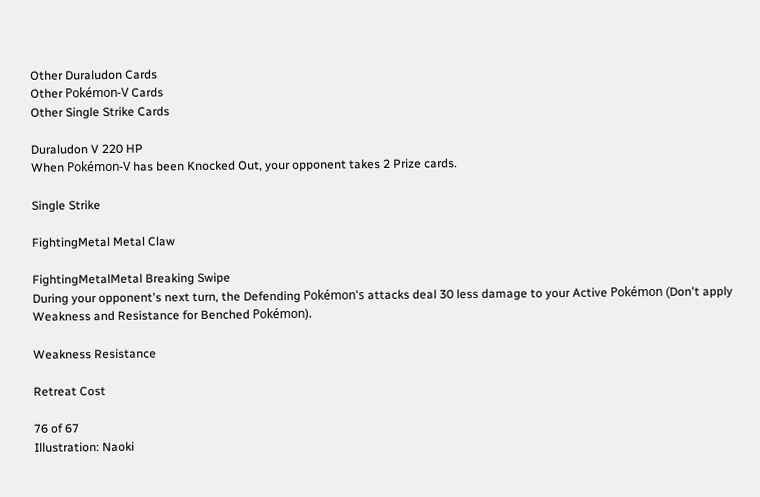Other Duraludon Cards
Other Pokémon-V Cards
Other Single Strike Cards

Duraludon V 220 HP
When Pokémon-V has been Knocked Out, your opponent takes 2 Prize cards.

Single Strike

FightingMetal Metal Claw

FightingMetalMetal Breaking Swipe
During your opponent's next turn, the Defending Pokémon's attacks deal 30 less damage to your Active Pokémon (Don't apply Weakness and Resistance for Benched Pokémon).

Weakness Resistance

Retreat Cost

76 of 67
Illustration: Naoki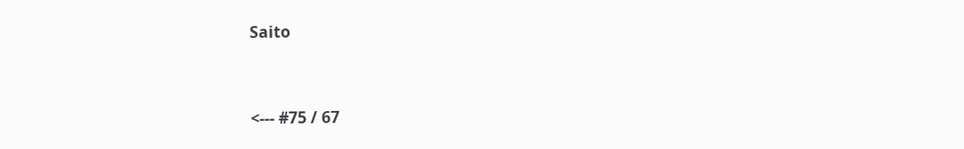Saito


<--- #75 / 67